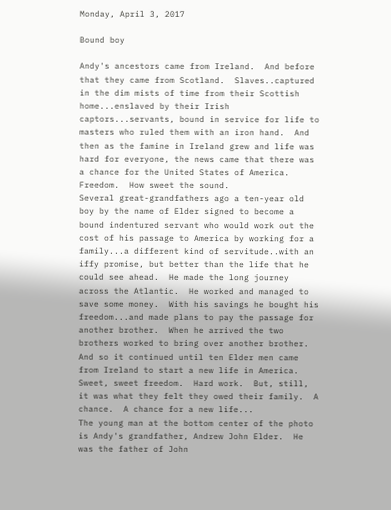Monday, April 3, 2017

Bound boy

Andy's ancestors came from Ireland.  And before that they came from Scotland.  Slaves..captured in the dim mists of time from their Scottish home...enslaved by their Irish captors...servants, bound in service for life to masters who ruled them with an iron hand.  And then as the famine in Ireland grew and life was hard for everyone, the news came that there was a chance for the United States of America.  Freedom.  How sweet the sound.
Several great-grandfathers ago a ten-year old boy by the name of Elder signed to become a bound indentured servant who would work out the cost of his passage to America by working for a family...a different kind of servitude..with an iffy promise, but better than the life that he could see ahead.  He made the long journey across the Atlantic.  He worked and managed to save some money.  With his savings he bought his freedom...and made plans to pay the passage for another brother.  When he arrived the two brothers worked to bring over another brother.  And so it continued until ten Elder men came from Ireland to start a new life in America.  Sweet, sweet freedom.  Hard work.  But, still, it was what they felt they owed their family.  A chance.  A chance for a new life...
The young man at the bottom center of the photo is Andy's grandfather, Andrew John Elder.  He was the father of John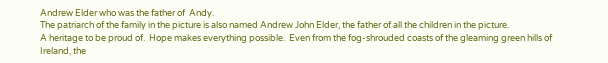Andrew Elder who was the father of  Andy.
The patriarch of the family in the picture is also named Andrew John Elder, the father of all the children in the picture.
A heritage to be proud of.  Hope makes everything possible.  Even from the fog-shrouded coasts of the gleaming green hills of Ireland, the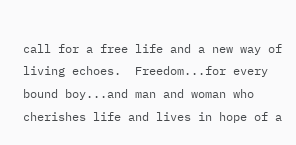call for a free life and a new way of living echoes.  Freedom...for every bound boy...and man and woman who cherishes life and lives in hope of a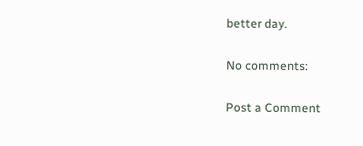better day.

No comments:

Post a Comment